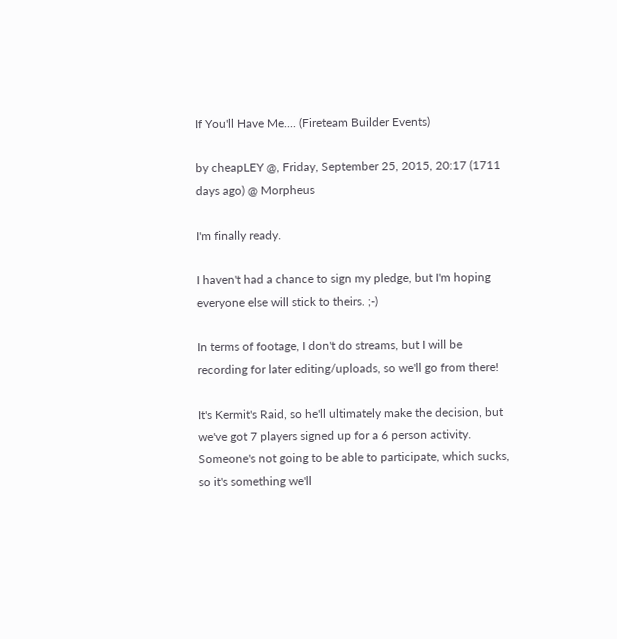If You'll Have Me.... (Fireteam Builder Events)

by cheapLEY @, Friday, September 25, 2015, 20:17 (1711 days ago) @ Morpheus

I'm finally ready.

I haven't had a chance to sign my pledge, but I'm hoping everyone else will stick to theirs. ;-)

In terms of footage, I don't do streams, but I will be recording for later editing/uploads, so we'll go from there!

It's Kermit's Raid, so he'll ultimately make the decision, but we've got 7 players signed up for a 6 person activity. Someone's not going to be able to participate, which sucks, so it's something we'll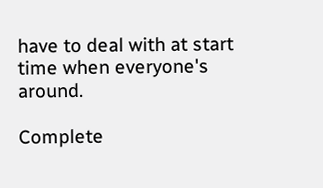have to deal with at start time when everyone's around.

Complete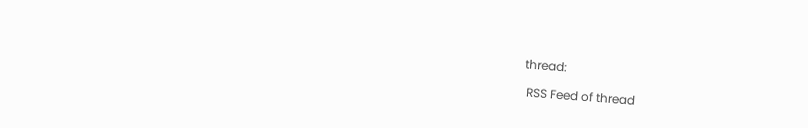thread:

 RSS Feed of thread